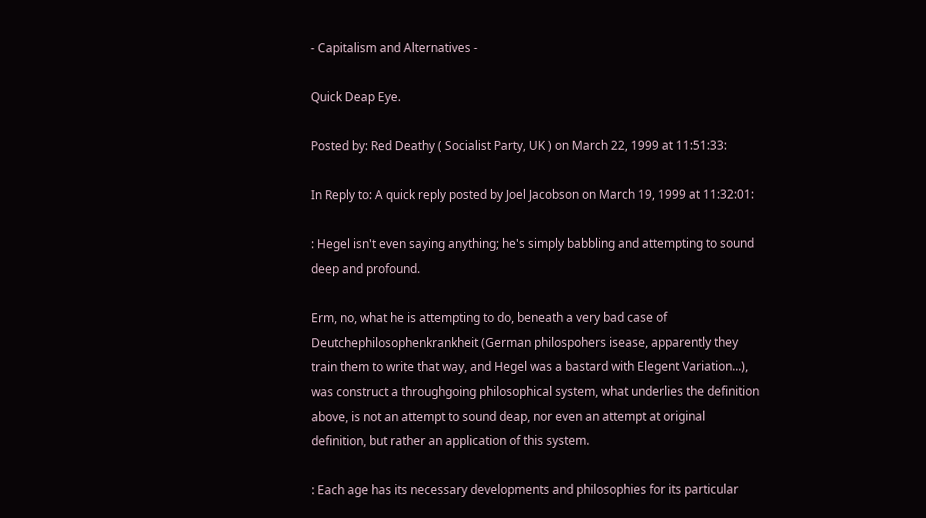- Capitalism and Alternatives -

Quick Deap Eye.

Posted by: Red Deathy ( Socialist Party, UK ) on March 22, 1999 at 11:51:33:

In Reply to: A quick reply posted by Joel Jacobson on March 19, 1999 at 11:32:01:

: Hegel isn't even saying anything; he's simply babbling and attempting to sound deep and profound.

Erm, no, what he is attempting to do, beneath a very bad case of Deutchephilosophenkrankheit (German philospohers isease, apparently they train them to write that way, and Hegel was a bastard with Elegent Variation...), was construct a throughgoing philosophical system, what underlies the definition above, is not an attempt to sound deap, nor even an attempt at original definition, but rather an application of this system.

: Each age has its necessary developments and philosophies for its particular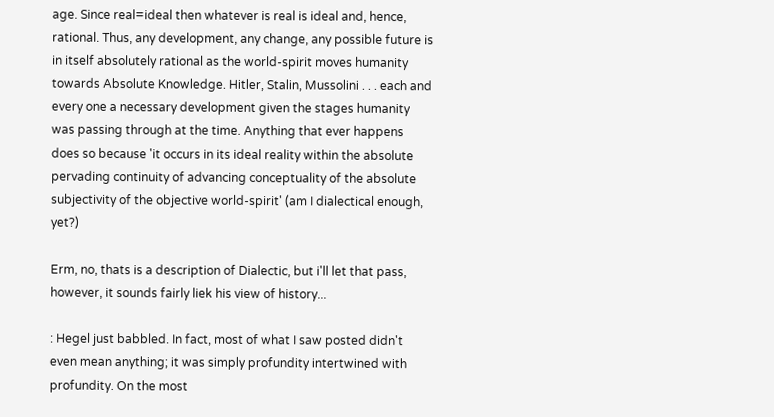age. Since real=ideal then whatever is real is ideal and, hence, rational. Thus, any development, any change, any possible future is in itself absolutely rational as the world-spirit moves humanity towards Absolute Knowledge. Hitler, Stalin, Mussolini . . . each and every one a necessary development given the stages humanity was passing through at the time. Anything that ever happens does so because 'it occurs in its ideal reality within the absolute pervading continuity of advancing conceptuality of the absolute subjectivity of the objective world-spirit' (am I dialectical enough, yet?)

Erm, no, thats is a description of Dialectic, but i'll let that pass, however, it sounds fairly liek his view of history...

: Hegel just babbled. In fact, most of what I saw posted didn't even mean anything; it was simply profundity intertwined with profundity. On the most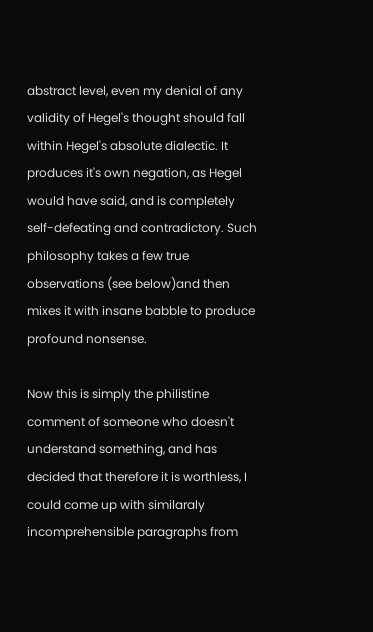abstract level, even my denial of any validity of Hegel's thought should fall within Hegel's absolute dialectic. It produces it's own negation, as Hegel would have said, and is completely self-defeating and contradictory. Such philosophy takes a few true observations (see below)and then mixes it with insane babble to produce profound nonsense.

Now this is simply the philistine comment of someone who doesn't understand something, and has decided that therefore it is worthless, I could come up with similaraly incomprehensible paragraphs from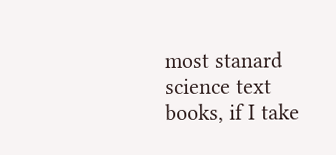most stanard science text books, if I take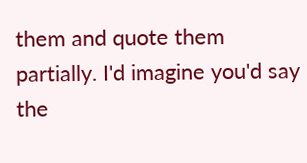them and quote them partially. I'd imagine you'd say the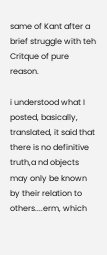same of Kant after a brief struggle with teh Critque of pure reason.

i understood what I posted, basically, translated, it said that there is no definitive truth,a nd objects may only be known by their relation to others....erm, which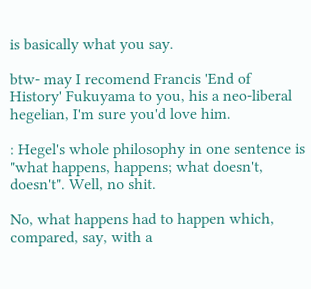is basically what you say.

btw- may I recomend Francis 'End of History' Fukuyama to you, his a neo-liberal hegelian, I'm sure you'd love him.

: Hegel's whole philosophy in one sentence is "what happens, happens; what doesn't, doesn't". Well, no shit.

No, what happens had to happen which, compared, say, with a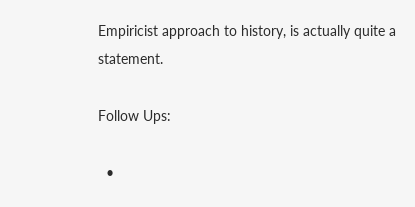Empiricist approach to history, is actually quite a statement.

Follow Ups:

  •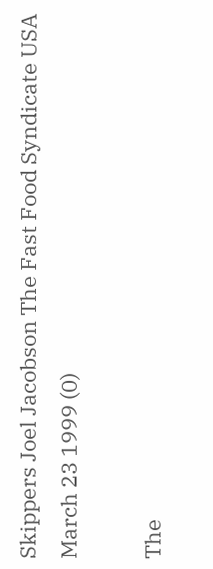Skippers Joel Jacobson The Fast Food Syndicate USA March 23 1999 (0)

The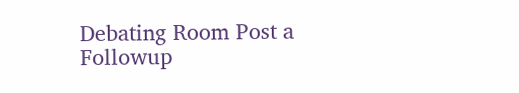Debating Room Post a Followup